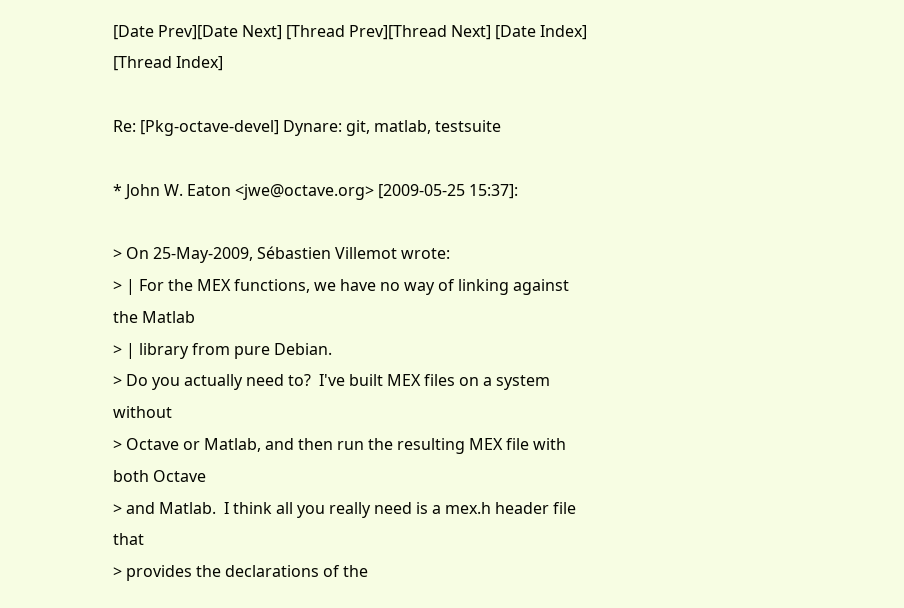[Date Prev][Date Next] [Thread Prev][Thread Next] [Date Index] [Thread Index]

Re: [Pkg-octave-devel] Dynare: git, matlab, testsuite

* John W. Eaton <jwe@octave.org> [2009-05-25 15:37]:

> On 25-May-2009, Sébastien Villemot wrote:
> | For the MEX functions, we have no way of linking against the Matlab
> | library from pure Debian.
> Do you actually need to?  I've built MEX files on a system without
> Octave or Matlab, and then run the resulting MEX file with both Octave
> and Matlab.  I think all you really need is a mex.h header file that
> provides the declarations of the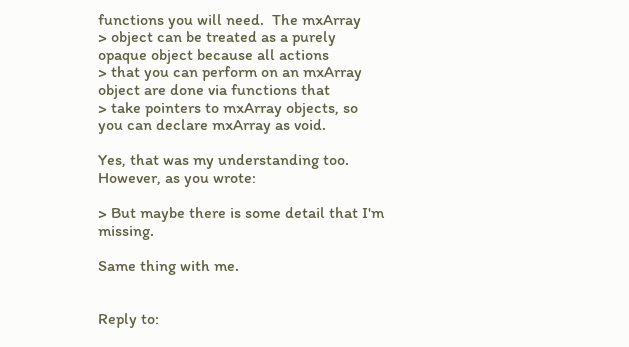functions you will need.  The mxArray
> object can be treated as a purely opaque object because all actions
> that you can perform on an mxArray object are done via functions that
> take pointers to mxArray objects, so you can declare mxArray as void.

Yes, that was my understanding too.  However, as you wrote:

> But maybe there is some detail that I'm missing.

Same thing with me.


Reply to: